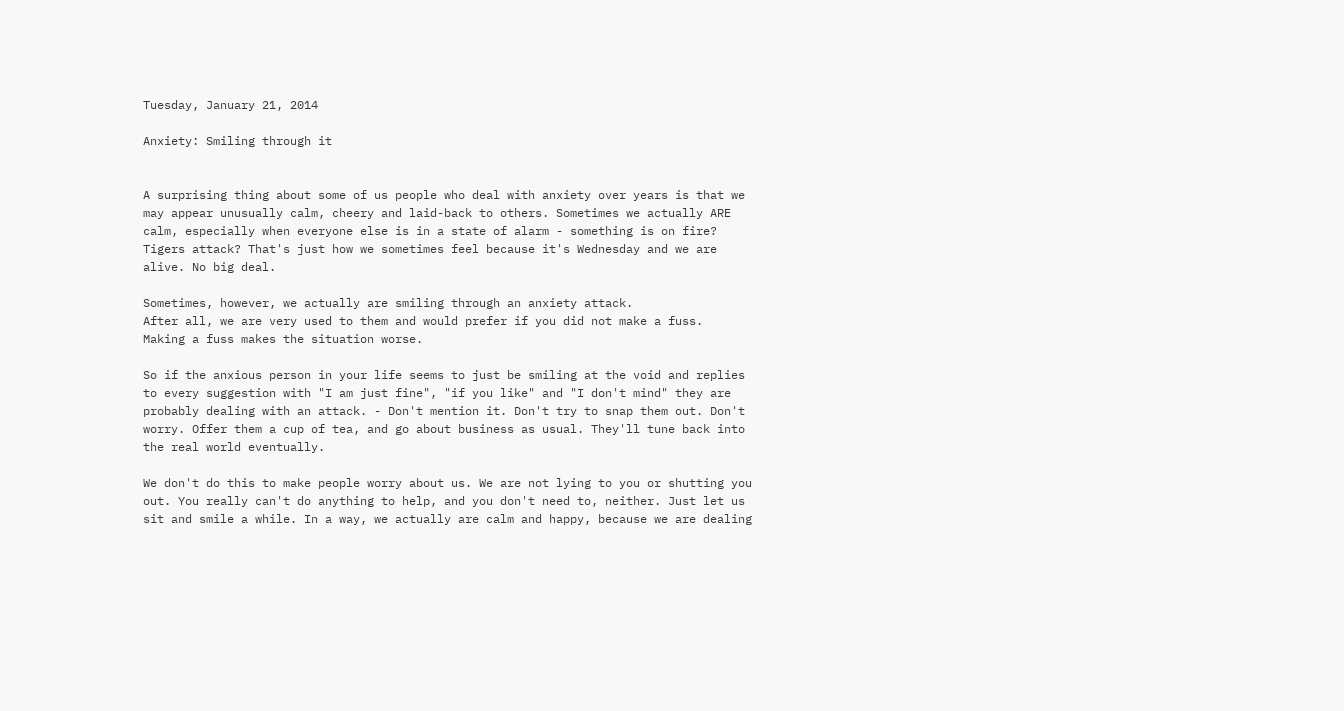Tuesday, January 21, 2014

Anxiety: Smiling through it


A surprising thing about some of us people who deal with anxiety over years is that we may appear unusually calm, cheery and laid-back to others. Sometimes we actually ARE calm, especially when everyone else is in a state of alarm - something is on fire? Tigers attack? That's just how we sometimes feel because it's Wednesday and we are alive. No big deal.

Sometimes, however, we actually are smiling through an anxiety attack.
After all, we are very used to them and would prefer if you did not make a fuss.
Making a fuss makes the situation worse.

So if the anxious person in your life seems to just be smiling at the void and replies to every suggestion with "I am just fine", "if you like" and "I don't mind" they are probably dealing with an attack. - Don't mention it. Don't try to snap them out. Don't worry. Offer them a cup of tea, and go about business as usual. They'll tune back into the real world eventually.

We don't do this to make people worry about us. We are not lying to you or shutting you out. You really can't do anything to help, and you don't need to, neither. Just let us sit and smile a while. In a way, we actually are calm and happy, because we are dealing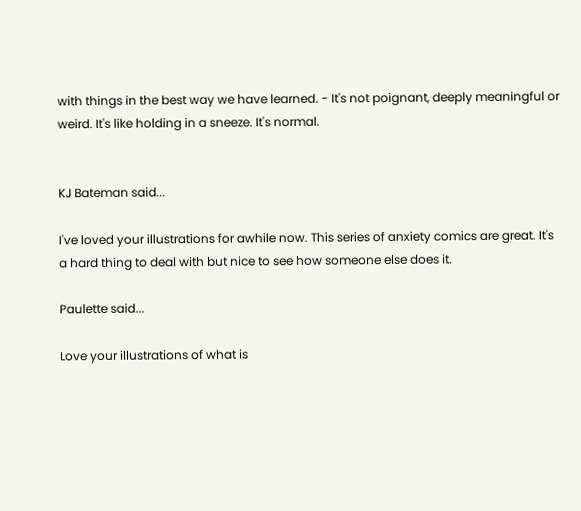with things in the best way we have learned. - It's not poignant, deeply meaningful or weird. It's like holding in a sneeze. It's normal.


KJ Bateman said...

I've loved your illustrations for awhile now. This series of anxiety comics are great. It's a hard thing to deal with but nice to see how someone else does it.

Paulette said...

Love your illustrations of what is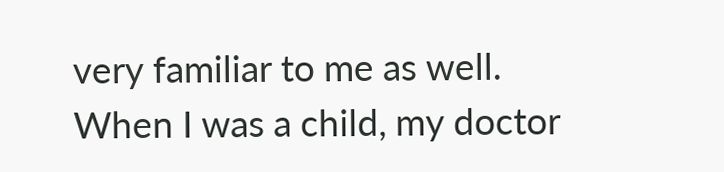very familiar to me as well. When I was a child, my doctor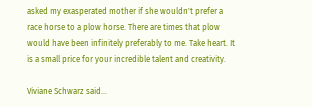asked my exasperated mother if she wouldn't prefer a race horse to a plow horse. There are times that plow would have been infinitely preferably to me. Take heart. It is a small price for your incredible talent and creativity.

Viviane Schwarz said...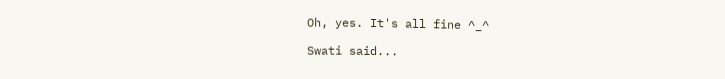Oh, yes. It's all fine ^_^

Swati said...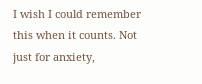I wish I could remember this when it counts. Not just for anxiety,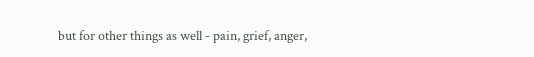but for other things as well - pain, grief, anger,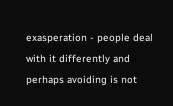exasperation - people deal with it differently and perhaps avoiding is not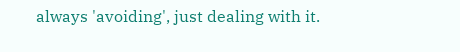always 'avoiding', just dealing with it.